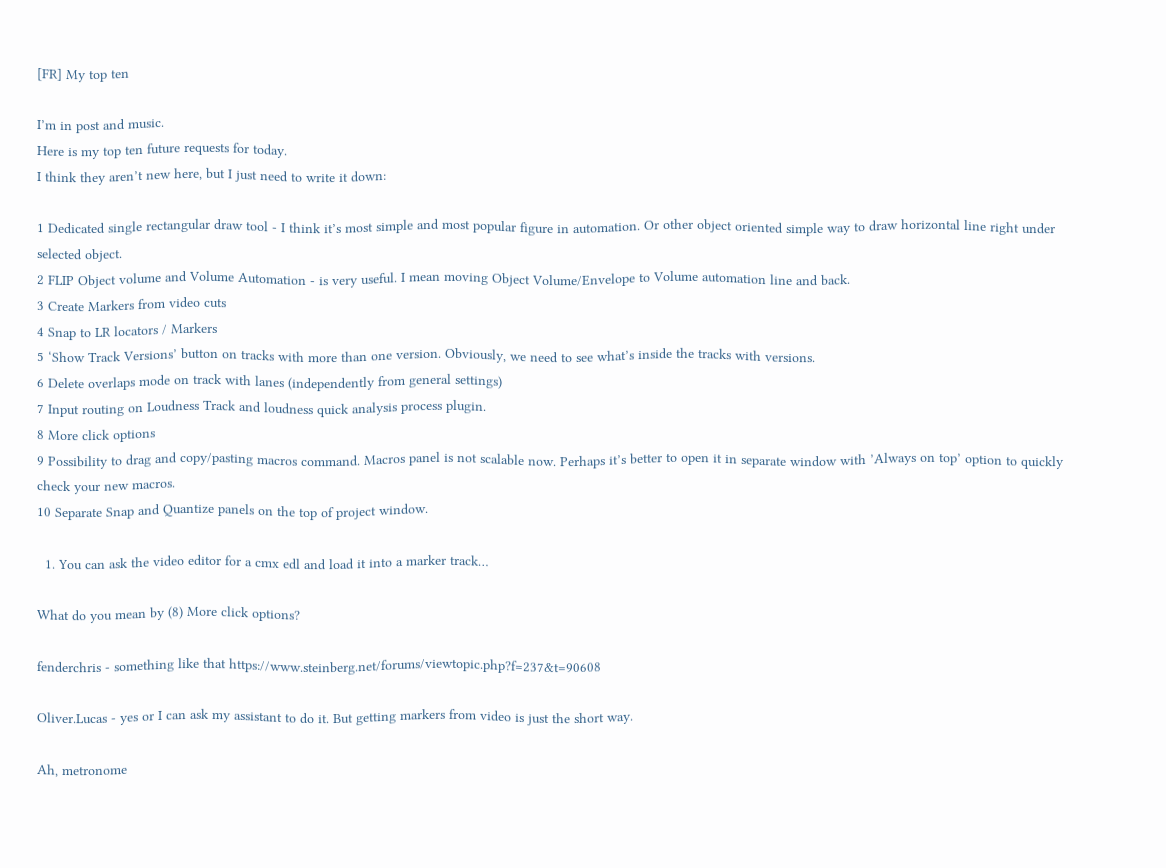[FR] My top ten

I’m in post and music.
Here is my top ten future requests for today.
I think they aren’t new here, but I just need to write it down:

1 Dedicated single rectangular draw tool - I think it’s most simple and most popular figure in automation. Or other object oriented simple way to draw horizontal line right under selected object.
2 FLIP Object volume and Volume Automation - is very useful. I mean moving Object Volume/Envelope to Volume automation line and back.
3 Create Markers from video cuts
4 Snap to LR locators / Markers
5 ‘Show Track Versions’ button on tracks with more than one version. Obviously, we need to see what’s inside the tracks with versions.
6 Delete overlaps mode on track with lanes (independently from general settings)
7 Input routing on Loudness Track and loudness quick analysis process plugin.
8 More click options
9 Possibility to drag and copy/pasting macros command. Macros panel is not scalable now. Perhaps it’s better to open it in separate window with ’Always on top’ option to quickly check your new macros.
10 Separate Snap and Quantize panels on the top of project window.

  1. You can ask the video editor for a cmx edl and load it into a marker track…

What do you mean by (8) More click options?

fenderchris - something like that https://www.steinberg.net/forums/viewtopic.php?f=237&t=90608

Oliver.Lucas - yes or I can ask my assistant to do it. But getting markers from video is just the short way.

Ah, metronome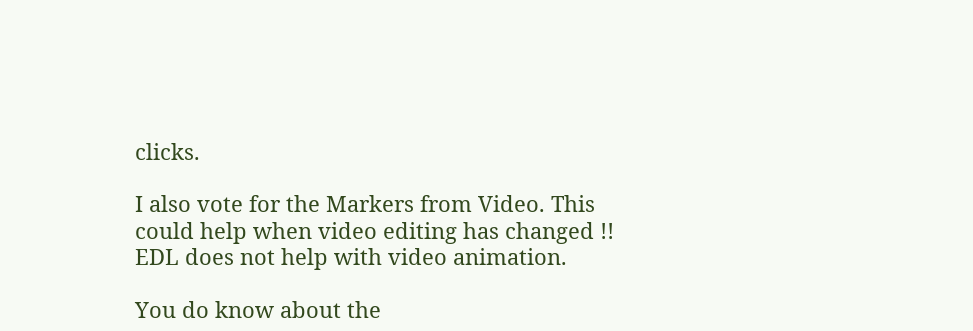clicks.

I also vote for the Markers from Video. This could help when video editing has changed !!
EDL does not help with video animation.

You do know about the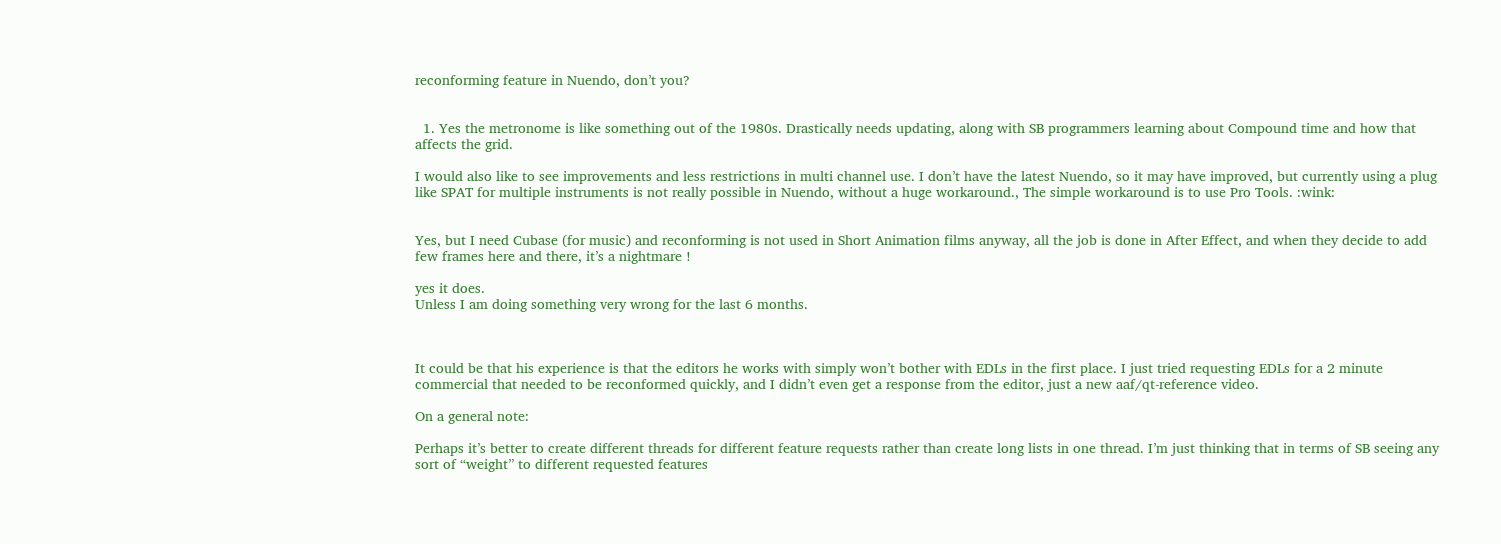reconforming feature in Nuendo, don’t you?


  1. Yes the metronome is like something out of the 1980s. Drastically needs updating, along with SB programmers learning about Compound time and how that affects the grid.

I would also like to see improvements and less restrictions in multi channel use. I don’t have the latest Nuendo, so it may have improved, but currently using a plug like SPAT for multiple instruments is not really possible in Nuendo, without a huge workaround., The simple workaround is to use Pro Tools. :wink:


Yes, but I need Cubase (for music) and reconforming is not used in Short Animation films anyway, all the job is done in After Effect, and when they decide to add few frames here and there, it’s a nightmare !

yes it does.
Unless I am doing something very wrong for the last 6 months.



It could be that his experience is that the editors he works with simply won’t bother with EDLs in the first place. I just tried requesting EDLs for a 2 minute commercial that needed to be reconformed quickly, and I didn’t even get a response from the editor, just a new aaf/qt-reference video.

On a general note:

Perhaps it’s better to create different threads for different feature requests rather than create long lists in one thread. I’m just thinking that in terms of SB seeing any sort of “weight” to different requested features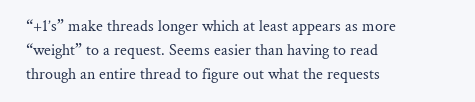“+1’s” make threads longer which at least appears as more “weight” to a request. Seems easier than having to read through an entire thread to figure out what the requests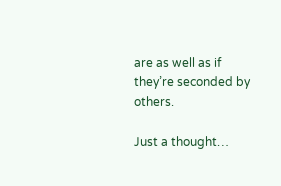are as well as if they’re seconded by others.

Just a thought…